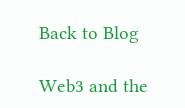Back to Blog

Web3 and the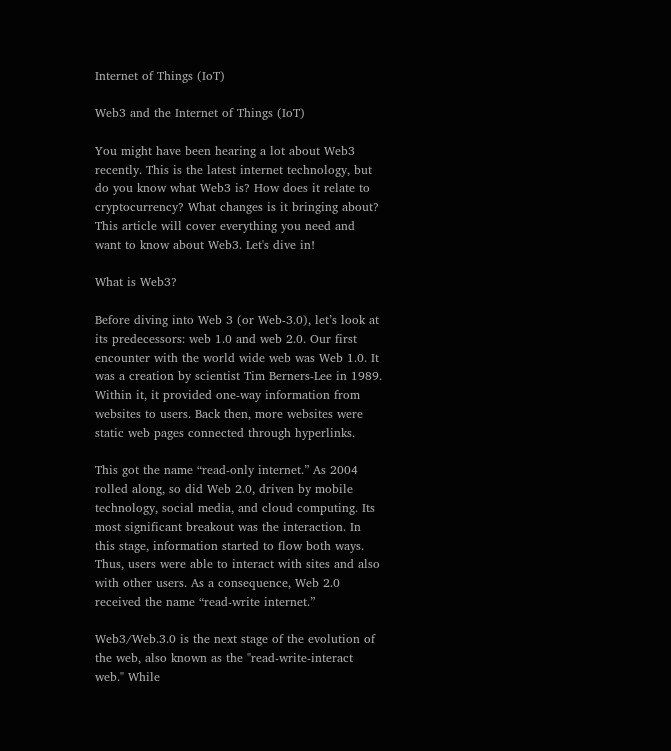Internet of Things (IoT)

Web3 and the Internet of Things (IoT)

You might have been hearing a lot about Web3 recently. This is the latest internet technology, but do you know what Web3 is? How does it relate to cryptocurrency? What changes is it bringing about? This article will cover everything you need and want to know about Web3. Let's dive in!

What is Web3?

Before diving into Web 3 (or Web-3.0), let’s look at its predecessors: web 1.0 and web 2.0. Our first encounter with the world wide web was Web 1.0. It was a creation by scientist Tim Berners-Lee in 1989. Within it, it provided one-way information from websites to users. Back then, more websites were static web pages connected through hyperlinks.

This got the name “read-only internet.” As 2004 rolled along, so did Web 2.0, driven by mobile technology, social media, and cloud computing. Its most significant breakout was the interaction. In this stage, information started to flow both ways. Thus, users were able to interact with sites and also with other users. As a consequence, Web 2.0 received the name “read-write internet.”

Web3/Web.3.0 is the next stage of the evolution of the web, also known as the "read-write-interact web." While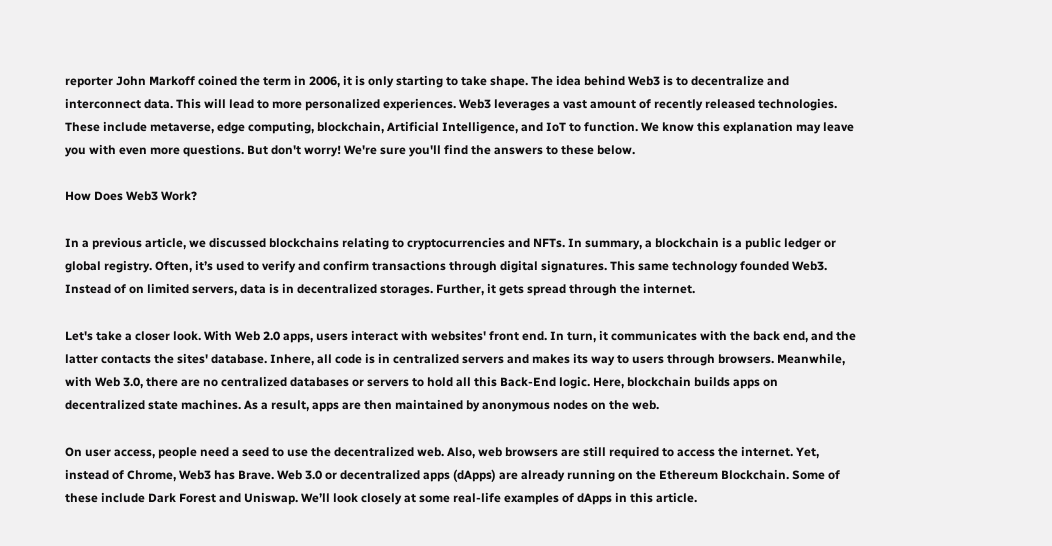reporter John Markoff coined the term in 2006, it is only starting to take shape. The idea behind Web3 is to decentralize and interconnect data. This will lead to more personalized experiences. Web3 leverages a vast amount of recently released technologies. These include metaverse, edge computing, blockchain, Artificial Intelligence, and IoT to function. We know this explanation may leave you with even more questions. But don't worry! We're sure you'll find the answers to these below.

How Does Web3 Work?

In a previous article, we discussed blockchains relating to cryptocurrencies and NFTs. In summary, a blockchain is a public ledger or global registry. Often, it’s used to verify and confirm transactions through digital signatures. This same technology founded Web3. Instead of on limited servers, data is in decentralized storages. Further, it gets spread through the internet.

Let's take a closer look. With Web 2.0 apps, users interact with websites' front end. In turn, it communicates with the back end, and the latter contacts the sites' database. Inhere, all code is in centralized servers and makes its way to users through browsers. Meanwhile, with Web 3.0, there are no centralized databases or servers to hold all this Back-End logic. Here, blockchain builds apps on decentralized state machines. As a result, apps are then maintained by anonymous nodes on the web.

On user access, people need a seed to use the decentralized web. Also, web browsers are still required to access the internet. Yet, instead of Chrome, Web3 has Brave. Web 3.0 or decentralized apps (dApps) are already running on the Ethereum Blockchain. Some of these include Dark Forest and Uniswap. We’ll look closely at some real-life examples of dApps in this article.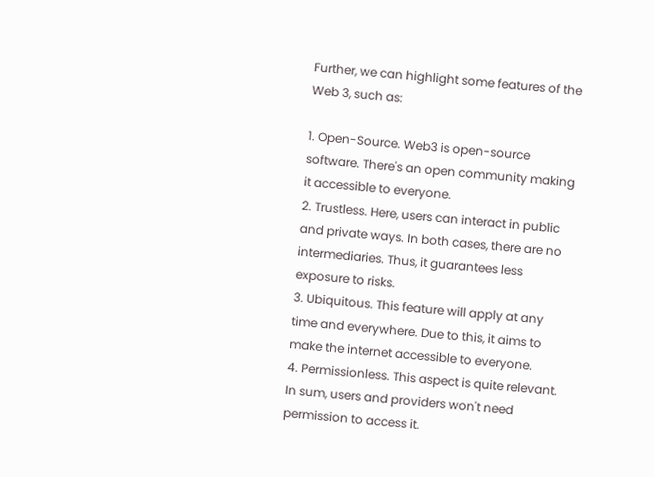Further, we can highlight some features of the Web 3, such as:

1. Open-Source. Web3 is open-source software. There's an open community making it accessible to everyone.
2. Trustless. Here, users can interact in public and private ways. In both cases, there are no intermediaries. Thus, it guarantees less exposure to risks.
3. Ubiquitous. This feature will apply at any time and everywhere. Due to this, it aims to make the internet accessible to everyone.
4. Permissionless. This aspect is quite relevant. In sum, users and providers won't need permission to access it.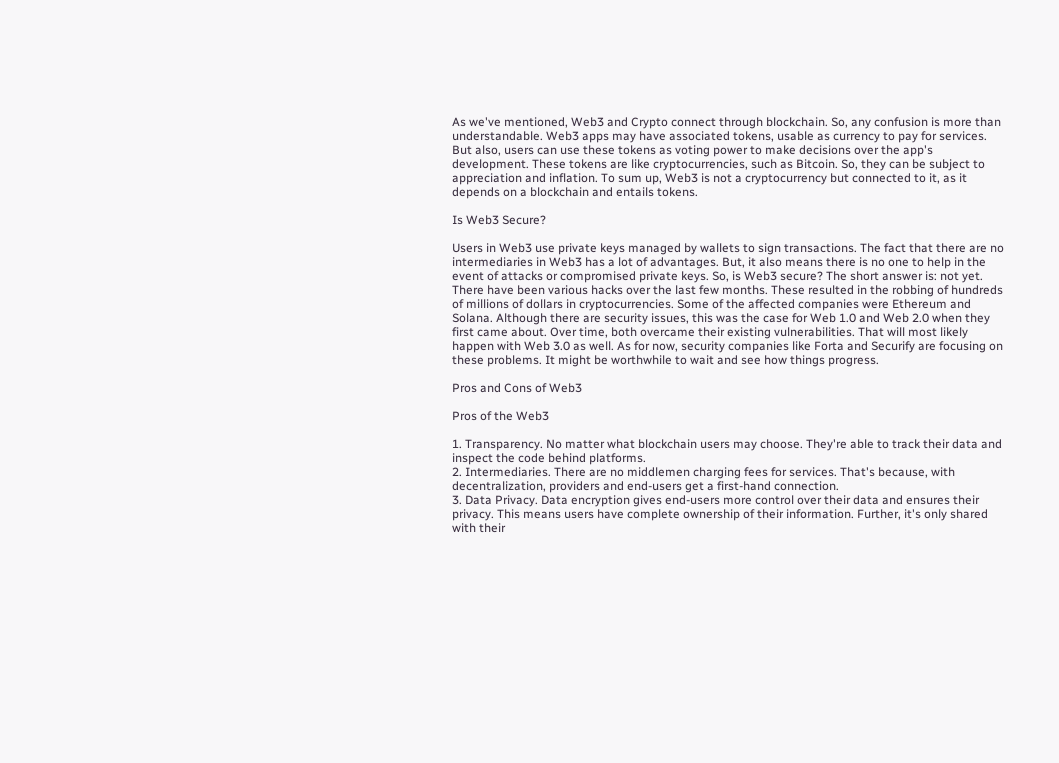As we've mentioned, Web3 and Crypto connect through blockchain. So, any confusion is more than understandable. Web3 apps may have associated tokens, usable as currency to pay for services. But also, users can use these tokens as voting power to make decisions over the app's development. These tokens are like cryptocurrencies, such as Bitcoin. So, they can be subject to appreciation and inflation. To sum up, Web3 is not a cryptocurrency but connected to it, as it depends on a blockchain and entails tokens.

Is Web3 Secure?

Users in Web3 use private keys managed by wallets to sign transactions. The fact that there are no intermediaries in Web3 has a lot of advantages. But, it also means there is no one to help in the event of attacks or compromised private keys. So, is Web3 secure? The short answer is: not yet. There have been various hacks over the last few months. These resulted in the robbing of hundreds of millions of dollars in cryptocurrencies. Some of the affected companies were Ethereum and Solana. Although there are security issues, this was the case for Web 1.0 and Web 2.0 when they first came about. Over time, both overcame their existing vulnerabilities. That will most likely happen with Web 3.0 as well. As for now, security companies like Forta and Securify are focusing on these problems. It might be worthwhile to wait and see how things progress.

Pros and Cons of Web3

Pros of the Web3

1. Transparency. No matter what blockchain users may choose. They're able to track their data and inspect the code behind platforms.
2. Intermediaries. There are no middlemen charging fees for services. That's because, with decentralization, providers and end-users get a first-hand connection.
3. Data Privacy. Data encryption gives end-users more control over their data and ensures their privacy. This means users have complete ownership of their information. Further, it's only shared with their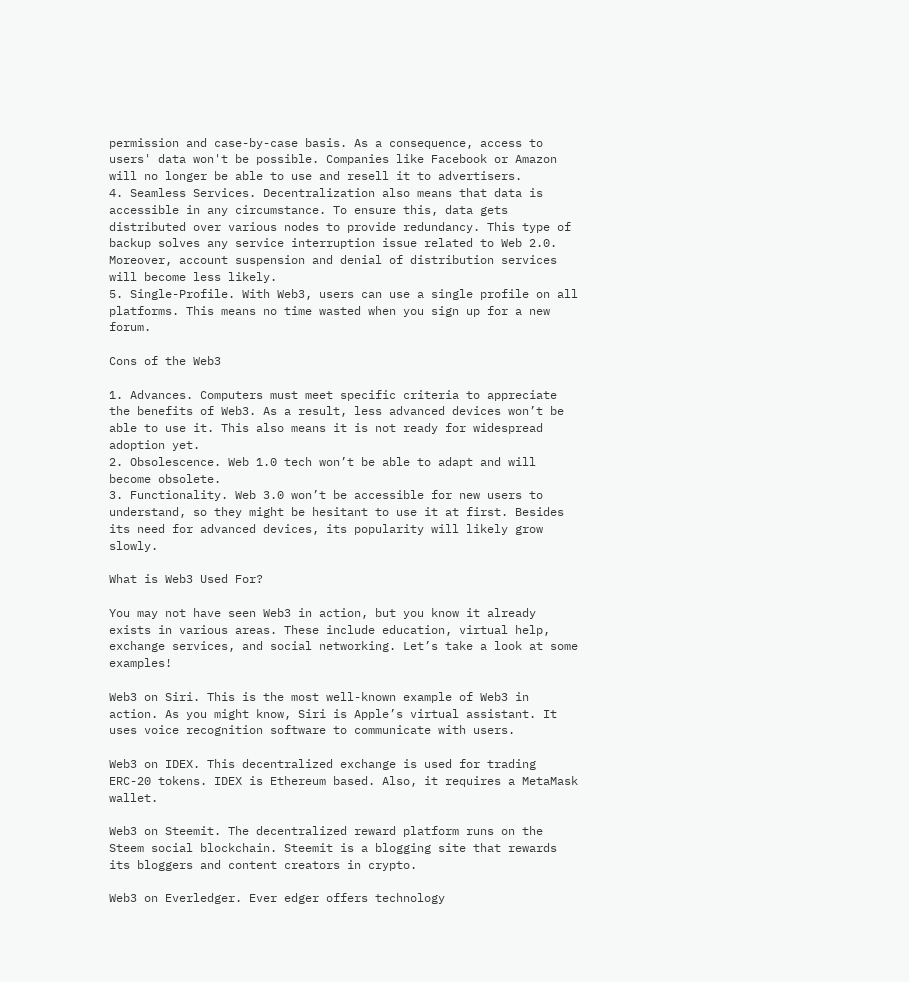permission and case-by-case basis. As a consequence, access to users' data won't be possible. Companies like Facebook or Amazon will no longer be able to use and resell it to advertisers.
4. Seamless Services. Decentralization also means that data is accessible in any circumstance. To ensure this, data gets distributed over various nodes to provide redundancy. This type of backup solves any service interruption issue related to Web 2.0. Moreover, account suspension and denial of distribution services will become less likely.
5. Single-Profile. With Web3, users can use a single profile on all platforms. This means no time wasted when you sign up for a new forum.

Cons of the Web3

1. Advances. Computers must meet specific criteria to appreciate the benefits of Web3. As a result, less advanced devices won’t be able to use it. This also means it is not ready for widespread adoption yet.
2. Obsolescence. Web 1.0 tech won’t be able to adapt and will become obsolete.
3. Functionality. Web 3.0 won’t be accessible for new users to understand, so they might be hesitant to use it at first. Besides its need for advanced devices, its popularity will likely grow slowly.

What is Web3 Used For?

You may not have seen Web3 in action, but you know it already exists in various areas. These include education, virtual help, exchange services, and social networking. Let’s take a look at some examples!

Web3 on Siri. This is the most well-known example of Web3 in action. As you might know, Siri is Apple’s virtual assistant. It uses voice recognition software to communicate with users.

Web3 on IDEX. This decentralized exchange is used for trading ERC-20 tokens. IDEX is Ethereum based. Also, it requires a MetaMask wallet.

Web3 on Steemit. The decentralized reward platform runs on the Steem social blockchain. Steemit is a blogging site that rewards its bloggers and content creators in crypto.

Web3 on Everledger. Ever edger offers technology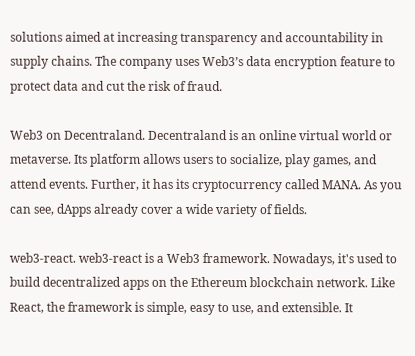solutions aimed at increasing transparency and accountability in supply chains. The company uses Web3’s data encryption feature to protect data and cut the risk of fraud.

Web3 on Decentraland. Decentraland is an online virtual world or metaverse. Its platform allows users to socialize, play games, and attend events. Further, it has its cryptocurrency called MANA. As you can see, dApps already cover a wide variety of fields.

web3-react. web3-react is a Web3 framework. Nowadays, it's used to build decentralized apps on the Ethereum blockchain network. Like React, the framework is simple, easy to use, and extensible. It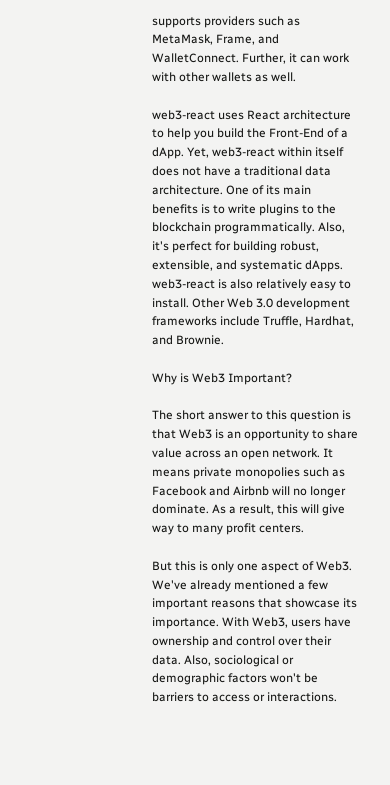supports providers such as MetaMask, Frame, and WalletConnect. Further, it can work with other wallets as well.

web3-react uses React architecture to help you build the Front-End of a dApp. Yet, web3-react within itself does not have a traditional data architecture. One of its main benefits is to write plugins to the blockchain programmatically. Also, it's perfect for building robust, extensible, and systematic dApps. web3-react is also relatively easy to install. Other Web 3.0 development frameworks include Truffle, Hardhat, and Brownie.

Why is Web3 Important?

The short answer to this question is that Web3 is an opportunity to share value across an open network. It means private monopolies such as Facebook and Airbnb will no longer dominate. As a result, this will give way to many profit centers.

But this is only one aspect of Web3. We've already mentioned a few important reasons that showcase its importance. With Web3, users have ownership and control over their data. Also, sociological or demographic factors won't be barriers to access or interactions.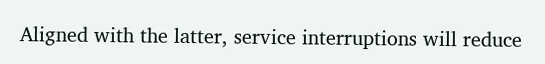Aligned with the latter, service interruptions will reduce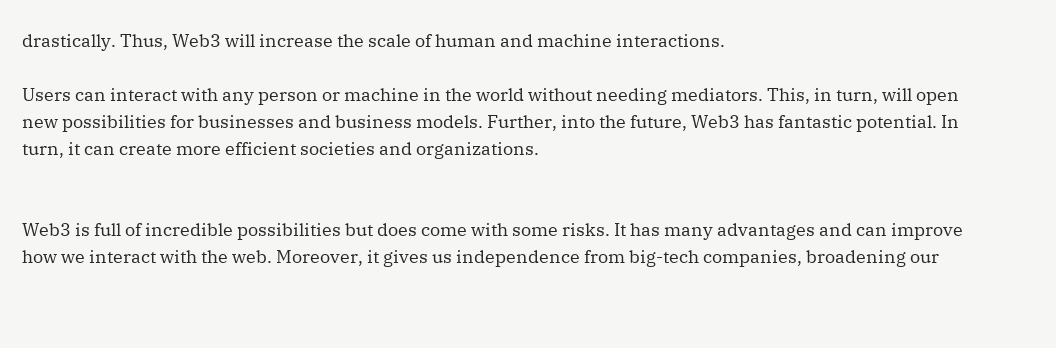drastically. Thus, Web3 will increase the scale of human and machine interactions.

Users can interact with any person or machine in the world without needing mediators. This, in turn, will open new possibilities for businesses and business models. Further, into the future, Web3 has fantastic potential. In turn, it can create more efficient societies and organizations.


Web3 is full of incredible possibilities but does come with some risks. It has many advantages and can improve how we interact with the web. Moreover, it gives us independence from big-tech companies, broadening our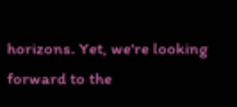horizons. Yet, we're looking forward to the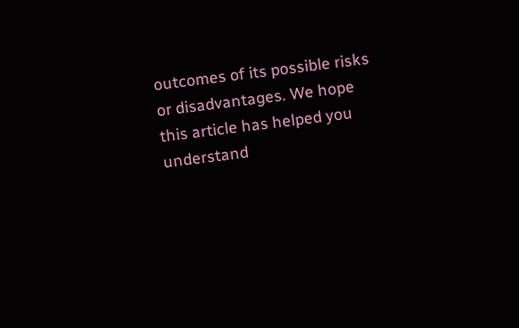outcomes of its possible risks or disadvantages. We hope this article has helped you understand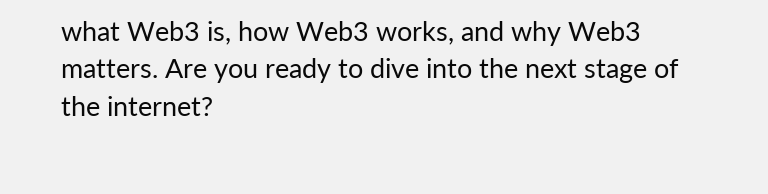what Web3 is, how Web3 works, and why Web3 matters. Are you ready to dive into the next stage of the internet?